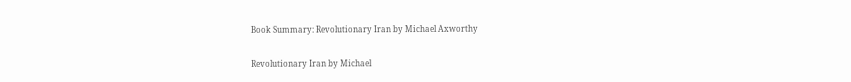Book Summary: Revolutionary Iran by Michael Axworthy

Revolutionary Iran by Michael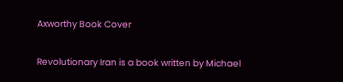Axworthy Book Cover

Revolutionary Iran is a book written by Michael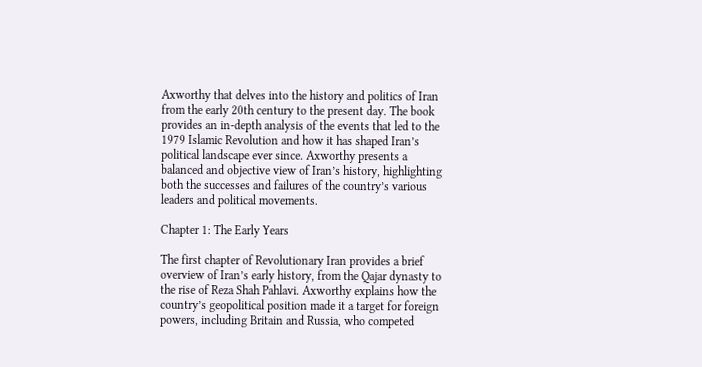Axworthy that delves into the history and politics of Iran from the early 20th century to the present day. The book provides an in-depth analysis of the events that led to the 1979 Islamic Revolution and how it has shaped Iran’s political landscape ever since. Axworthy presents a balanced and objective view of Iran’s history, highlighting both the successes and failures of the country’s various leaders and political movements.

Chapter 1: The Early Years

The first chapter of Revolutionary Iran provides a brief overview of Iran’s early history, from the Qajar dynasty to the rise of Reza Shah Pahlavi. Axworthy explains how the country’s geopolitical position made it a target for foreign powers, including Britain and Russia, who competed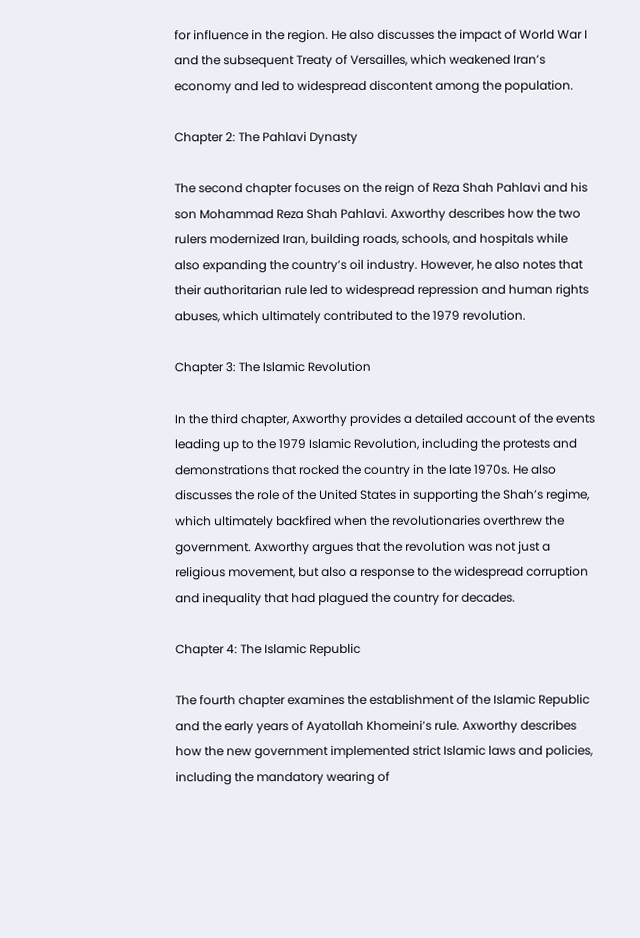for influence in the region. He also discusses the impact of World War I and the subsequent Treaty of Versailles, which weakened Iran’s economy and led to widespread discontent among the population.

Chapter 2: The Pahlavi Dynasty

The second chapter focuses on the reign of Reza Shah Pahlavi and his son Mohammad Reza Shah Pahlavi. Axworthy describes how the two rulers modernized Iran, building roads, schools, and hospitals while also expanding the country’s oil industry. However, he also notes that their authoritarian rule led to widespread repression and human rights abuses, which ultimately contributed to the 1979 revolution.

Chapter 3: The Islamic Revolution

In the third chapter, Axworthy provides a detailed account of the events leading up to the 1979 Islamic Revolution, including the protests and demonstrations that rocked the country in the late 1970s. He also discusses the role of the United States in supporting the Shah’s regime, which ultimately backfired when the revolutionaries overthrew the government. Axworthy argues that the revolution was not just a religious movement, but also a response to the widespread corruption and inequality that had plagued the country for decades.

Chapter 4: The Islamic Republic

The fourth chapter examines the establishment of the Islamic Republic and the early years of Ayatollah Khomeini’s rule. Axworthy describes how the new government implemented strict Islamic laws and policies, including the mandatory wearing of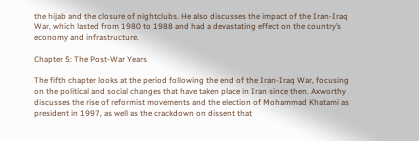the hijab and the closure of nightclubs. He also discusses the impact of the Iran-Iraq War, which lasted from 1980 to 1988 and had a devastating effect on the country’s economy and infrastructure.

Chapter 5: The Post-War Years

The fifth chapter looks at the period following the end of the Iran-Iraq War, focusing on the political and social changes that have taken place in Iran since then. Axworthy discusses the rise of reformist movements and the election of Mohammad Khatami as president in 1997, as well as the crackdown on dissent that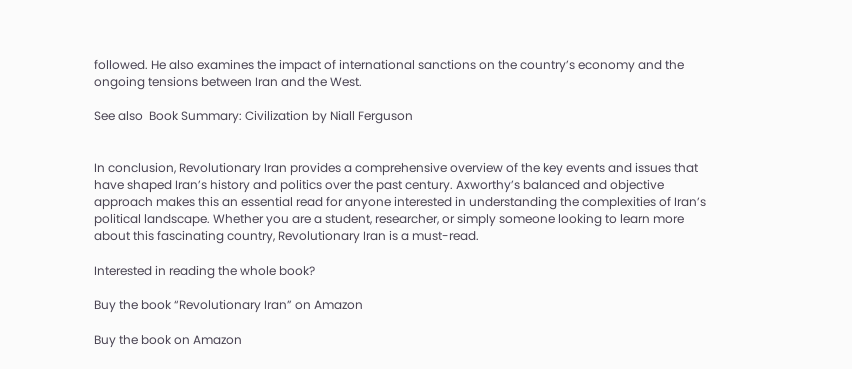followed. He also examines the impact of international sanctions on the country’s economy and the ongoing tensions between Iran and the West.

See also  Book Summary: Civilization by Niall Ferguson


In conclusion, Revolutionary Iran provides a comprehensive overview of the key events and issues that have shaped Iran’s history and politics over the past century. Axworthy’s balanced and objective approach makes this an essential read for anyone interested in understanding the complexities of Iran’s political landscape. Whether you are a student, researcher, or simply someone looking to learn more about this fascinating country, Revolutionary Iran is a must-read.

Interested in reading the whole book?

Buy the book “Revolutionary Iran” on Amazon

Buy the book on Amazon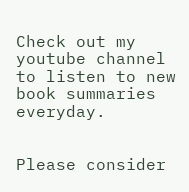Check out my youtube channel to listen to new book summaries everyday.


Please consider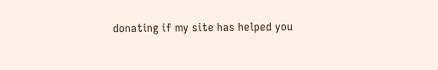donating if my site has helped you